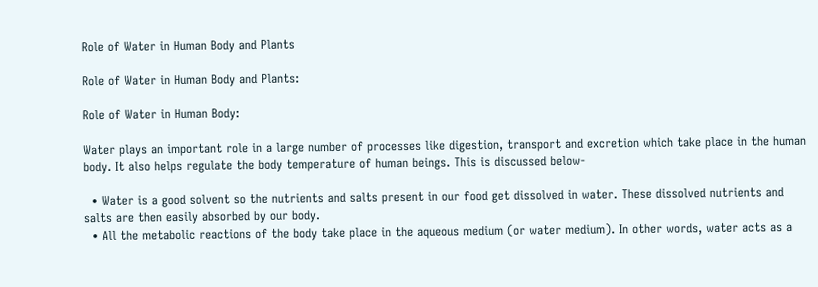Role of Water in Human Body and Plants

Role of Water in Human Body and Plants:

Role of Water in Human Body:

Water plays an important role in a large number of processes like digestion, transport and excretion which take place in the human body. It also helps regulate the body temperature of human beings. This is discussed below-

  • Water is a good solvent so the nutrients and salts present in our food get dissolved in water. These dissolved nutrients and salts are then easily absorbed by our body.
  • All the metabolic reactions of the body take place in the aqueous medium (or water medium). In other words, water acts as a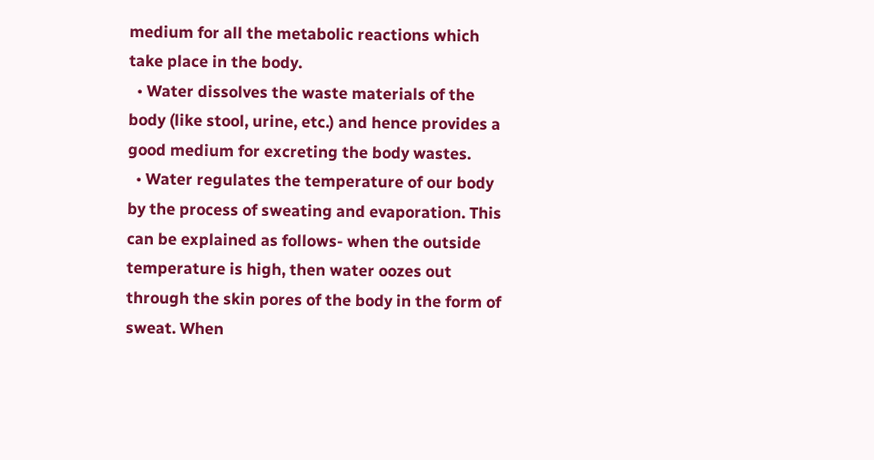medium for all the metabolic reactions which take place in the body.
  • Water dissolves the waste materials of the body (like stool, urine, etc.) and hence provides a good medium for excreting the body wastes.
  • Water regulates the temperature of our body by the process of sweating and evaporation. This can be explained as follows- when the outside temperature is high, then water oozes out through the skin pores of the body in the form of sweat. When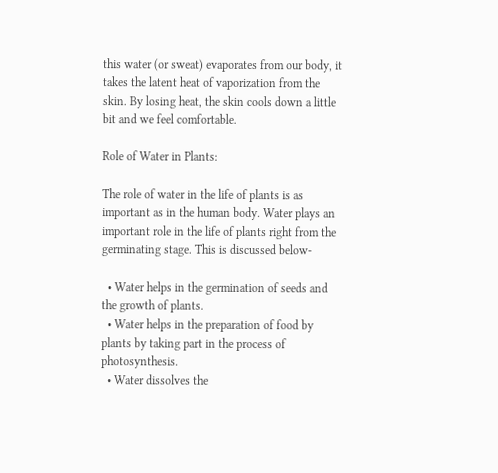this water (or sweat) evaporates from our body, it takes the latent heat of vaporization from the skin. By losing heat, the skin cools down a little bit and we feel comfortable.

Role of Water in Plants:

The role of water in the life of plants is as important as in the human body. Water plays an important role in the life of plants right from the germinating stage. This is discussed below-

  • Water helps in the germination of seeds and the growth of plants.
  • Water helps in the preparation of food by plants by taking part in the process of photosynthesis.
  • Water dissolves the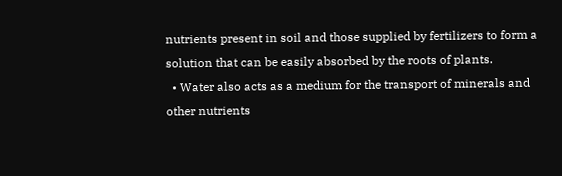nutrients present in soil and those supplied by fertilizers to form a solution that can be easily absorbed by the roots of plants.
  • Water also acts as a medium for the transport of minerals and other nutrients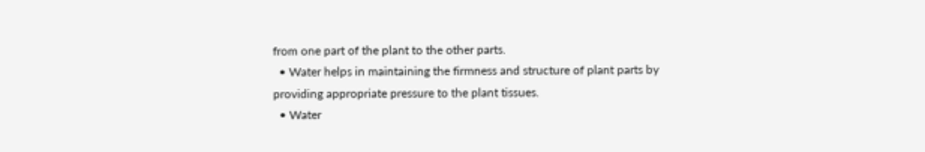from one part of the plant to the other parts.
  • Water helps in maintaining the firmness and structure of plant parts by providing appropriate pressure to the plant tissues.
  • Water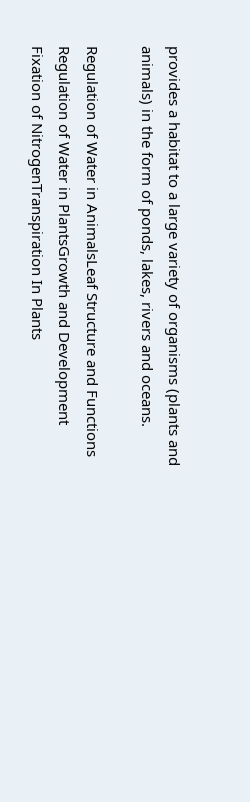provides a habitat to a large variety of organisms (plants and animals) in the form of ponds, lakes, rivers and oceans.

Regulation of Water in AnimalsLeaf Structure and Functions
Regulation of Water in PlantsGrowth and Development
Fixation of NitrogenTranspiration In Plants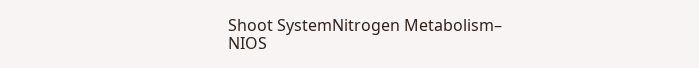Shoot SystemNitrogen Metabolism– NIOS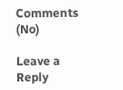Comments (No)

Leave a Reply